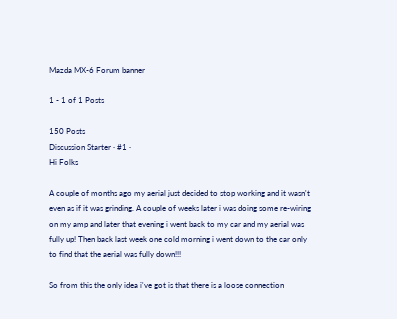Mazda MX-6 Forum banner

1 - 1 of 1 Posts

150 Posts
Discussion Starter · #1 ·
Hi Folks

A couple of months ago my aerial just decided to stop working and it wasn't even as if it was grinding. A couple of weeks later i was doing some re-wiring on my amp and later that evening i went back to my car and my aerial was fully up! Then back last week one cold morning i went down to the car only to find that the aerial was fully down!!!

So from this the only idea i've got is that there is a loose connection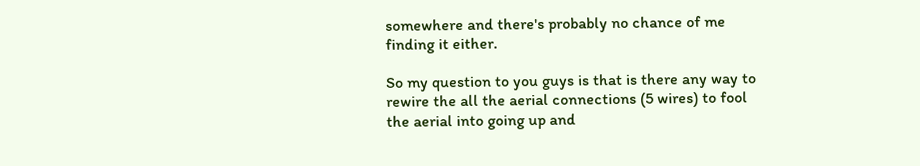somewhere and there's probably no chance of me finding it either.

So my question to you guys is that is there any way to rewire the all the aerial connections (5 wires) to fool the aerial into going up and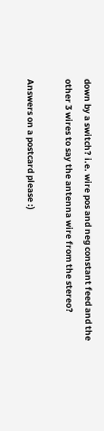down by a switch? i.e. wire pos and neg constant feed and the other 3 wires to say the antenna wire from the stereo?

Answers on a postcard please :)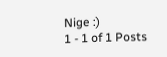Nige :)
1 - 1 of 1 Posts